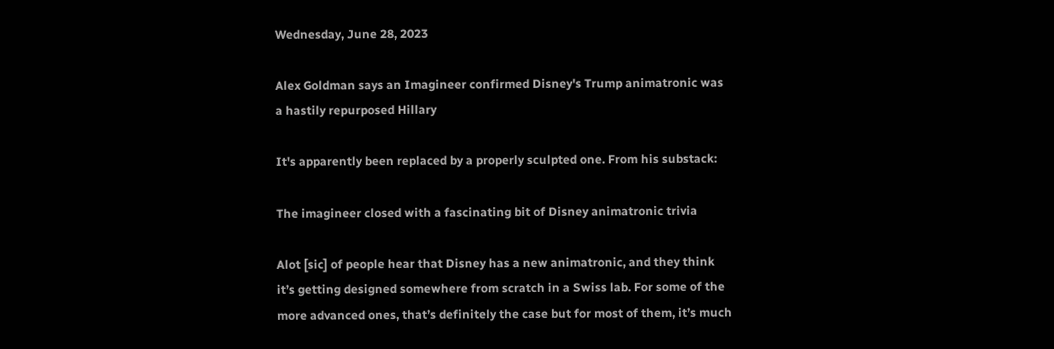Wednesday, June 28, 2023

Alex Goldman says an Imagineer confirmed Disney's Trump animatronic was a hastily repurposed Hillary

It's apparently been replaced by a properly sculpted one. From his substack:

The imagineer closed with a fascinating bit of Disney animatronic trivia

Alot [sic] of people hear that Disney has a new animatronic, and they think it’s getting designed somewhere from scratch in a Swiss lab. For some of the more advanced ones, that’s definitely the case but for most of them, it’s much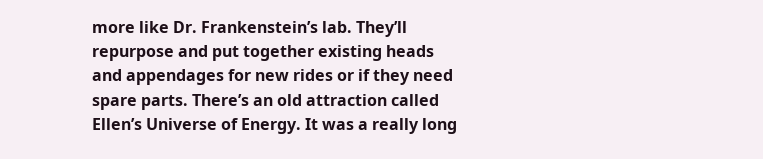more like Dr. Frankenstein’s lab. They’ll repurpose and put together existing heads and appendages for new rides or if they need spare parts. There’s an old attraction called Ellen’s Universe of Energy. It was a really long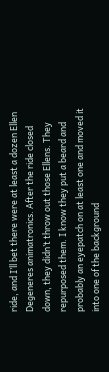ride, and I’ll bet there were at least a dozen Ellen Degeneres animatronics. After the ride closed down, they didn’t throw out those Ellens. They repurposed them. I know they put a beard and probably an eyepatch on at least one and moved it into one of the background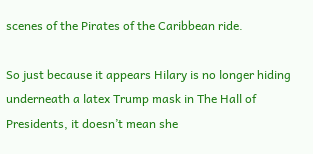scenes of the Pirates of the Caribbean ride.

So just because it appears Hilary is no longer hiding underneath a latex Trump mask in The Hall of Presidents, it doesn’t mean she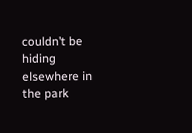couldn’t be hiding elsewhere in the park